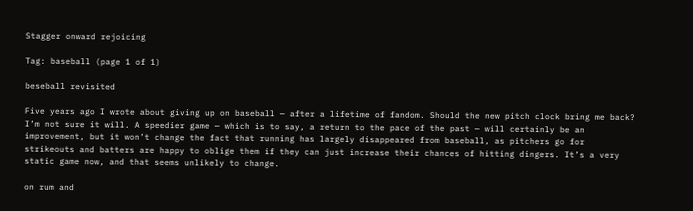Stagger onward rejoicing

Tag: baseball (page 1 of 1)

beseball revisited

Five years ago I wrote about giving up on baseball — after a lifetime of fandom. Should the new pitch clock bring me back? I’m not sure it will. A speedier game — which is to say, a return to the pace of the past — will certainly be an improvement, but it won’t change the fact that running has largely disappeared from baseball, as pitchers go for strikeouts and batters are happy to oblige them if they can just increase their chances of hitting dingers. It’s a very static game now, and that seems unlikely to change.

on rum and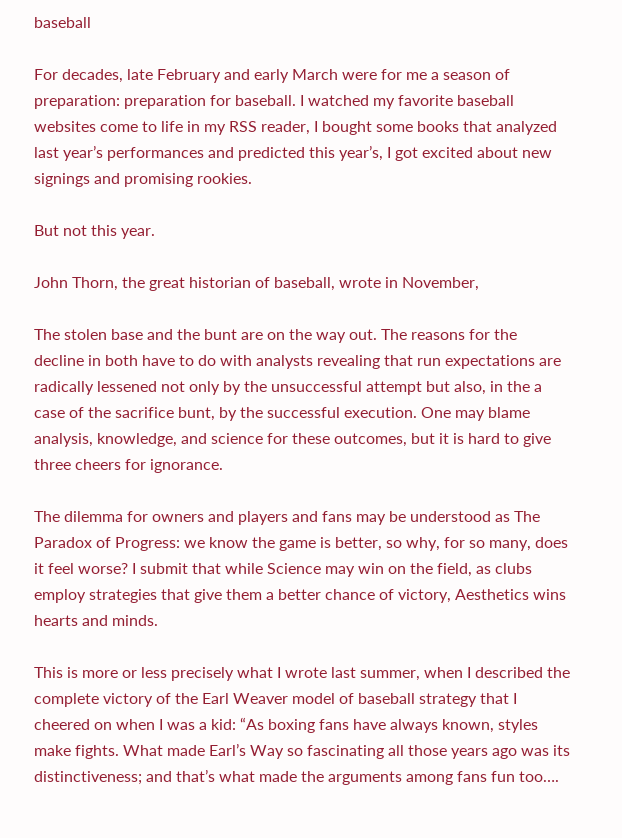baseball

For decades, late February and early March were for me a season of preparation: preparation for baseball. I watched my favorite baseball websites come to life in my RSS reader, I bought some books that analyzed last year’s performances and predicted this year’s, I got excited about new signings and promising rookies.

But not this year.

John Thorn, the great historian of baseball, wrote in November,

The stolen base and the bunt are on the way out. The reasons for the decline in both have to do with analysts revealing that run expectations are radically lessened not only by the unsuccessful attempt but also, in the a case of the sacrifice bunt, by the successful execution. One may blame analysis, knowledge, and science for these outcomes, but it is hard to give three cheers for ignorance.

The dilemma for owners and players and fans may be understood as The Paradox of Progress: we know the game is better, so why, for so many, does it feel worse? I submit that while Science may win on the field, as clubs employ strategies that give them a better chance of victory, Aesthetics wins hearts and minds.

This is more or less precisely what I wrote last summer, when I described the complete victory of the Earl Weaver model of baseball strategy that I cheered on when I was a kid: “As boxing fans have always known, styles make fights. What made Earl’s Way so fascinating all those years ago was its distinctiveness; and that’s what made the arguments among fans fun too….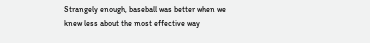Strangely enough, baseball was better when we knew less about the most effective way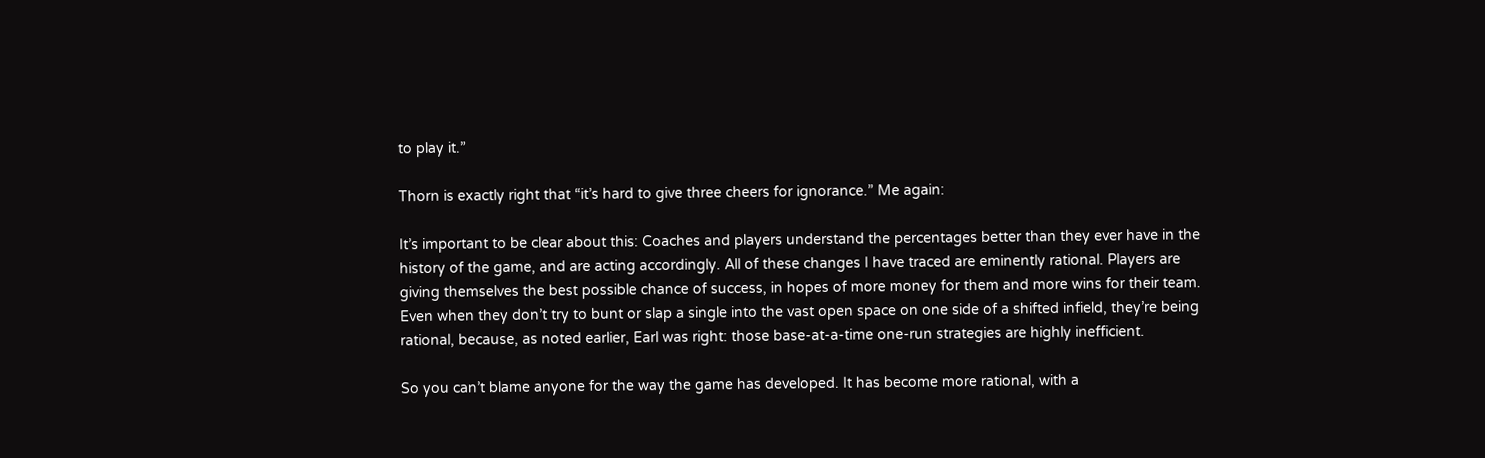to play it.”

Thorn is exactly right that “it’s hard to give three cheers for ignorance.” Me again:

It’s important to be clear about this: Coaches and players understand the percentages better than they ever have in the history of the game, and are acting accordingly. All of these changes I have traced are eminently rational. Players are giving themselves the best possible chance of success, in hopes of more money for them and more wins for their team. Even when they don’t try to bunt or slap a single into the vast open space on one side of a shifted infield, they’re being rational, because, as noted earlier, Earl was right: those base-at-a-time one-run strategies are highly inefficient.

So you can’t blame anyone for the way the game has developed. It has become more rational, with a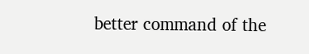better command of the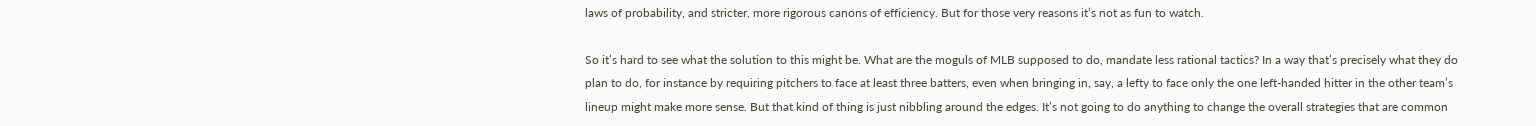laws of probability, and stricter, more rigorous canons of efficiency. But for those very reasons it’s not as fun to watch.

So it’s hard to see what the solution to this might be. What are the moguls of MLB supposed to do, mandate less rational tactics? In a way that’s precisely what they do plan to do, for instance by requiring pitchers to face at least three batters, even when bringing in, say, a lefty to face only the one left-handed hitter in the other team’s lineup might make more sense. But that kind of thing is just nibbling around the edges. It’s not going to do anything to change the overall strategies that are common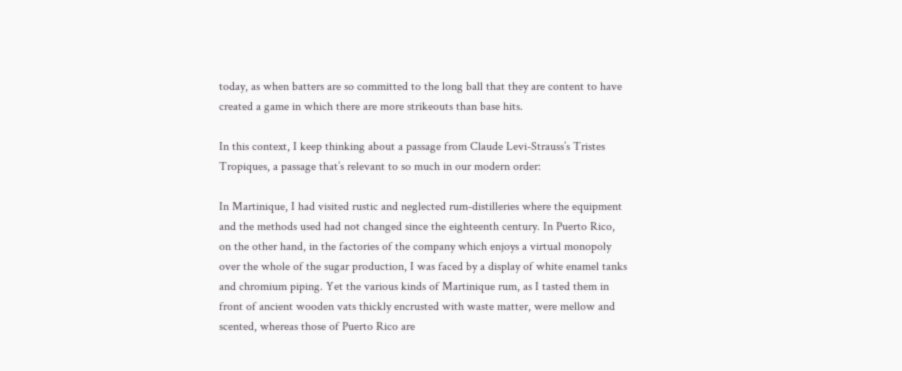today, as when batters are so committed to the long ball that they are content to have created a game in which there are more strikeouts than base hits.

In this context, I keep thinking about a passage from Claude Levi-Strauss’s Tristes Tropiques, a passage that’s relevant to so much in our modern order:

In Martinique, I had visited rustic and neglected rum-distilleries where the equipment and the methods used had not changed since the eighteenth century. In Puerto Rico, on the other hand, in the factories of the company which enjoys a virtual monopoly over the whole of the sugar production, I was faced by a display of white enamel tanks and chromium piping. Yet the various kinds of Martinique rum, as I tasted them in front of ancient wooden vats thickly encrusted with waste matter, were mellow and scented, whereas those of Puerto Rico are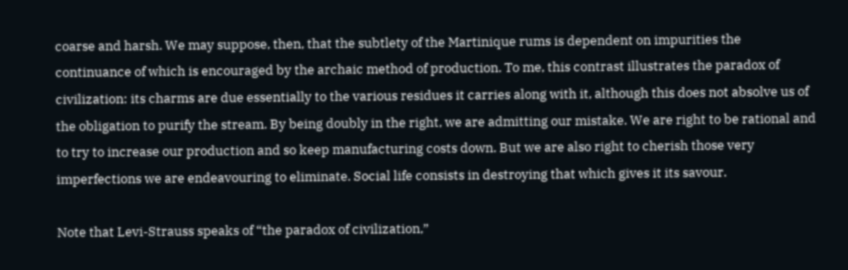coarse and harsh. We may suppose, then, that the subtlety of the Martinique rums is dependent on impurities the continuance of which is encouraged by the archaic method of production. To me, this contrast illustrates the paradox of civilization: its charms are due essentially to the various residues it carries along with it, although this does not absolve us of the obligation to purify the stream. By being doubly in the right, we are admitting our mistake. We are right to be rational and to try to increase our production and so keep manufacturing costs down. But we are also right to cherish those very imperfections we are endeavouring to eliminate. Social life consists in destroying that which gives it its savour.

Note that Levi-Strauss speaks of “the paradox of civilization,”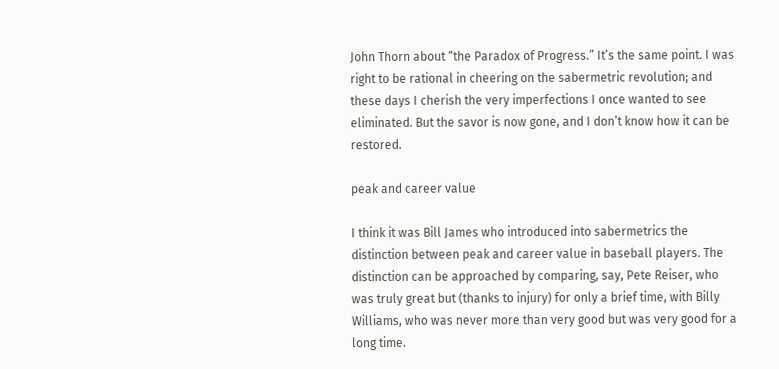John Thorn about “the Paradox of Progress.” It’s the same point. I was right to be rational in cheering on the sabermetric revolution; and these days I cherish the very imperfections I once wanted to see eliminated. But the savor is now gone, and I don’t know how it can be restored.

peak and career value

I think it was Bill James who introduced into sabermetrics the distinction between peak and career value in baseball players. The distinction can be approached by comparing, say, Pete Reiser, who was truly great but (thanks to injury) for only a brief time, with Billy Williams, who was never more than very good but was very good for a long time.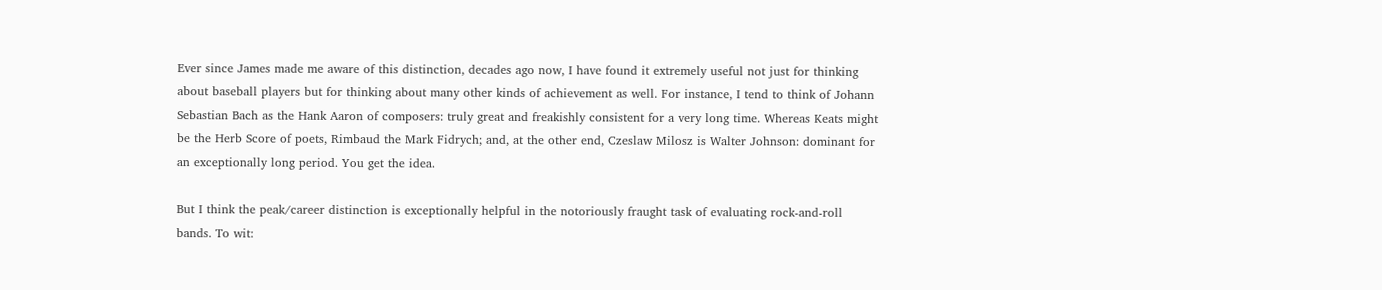Ever since James made me aware of this distinction, decades ago now, I have found it extremely useful not just for thinking about baseball players but for thinking about many other kinds of achievement as well. For instance, I tend to think of Johann Sebastian Bach as the Hank Aaron of composers: truly great and freakishly consistent for a very long time. Whereas Keats might be the Herb Score of poets, Rimbaud the Mark Fidrych; and, at the other end, Czeslaw Milosz is Walter Johnson: dominant for an exceptionally long period. You get the idea.

But I think the peak/career distinction is exceptionally helpful in the notoriously fraught task of evaluating rock-and-roll bands. To wit: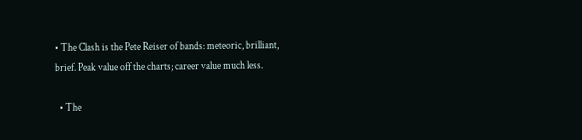• The Clash is the Pete Reiser of bands: meteoric, brilliant, brief. Peak value off the charts; career value much less.

  • The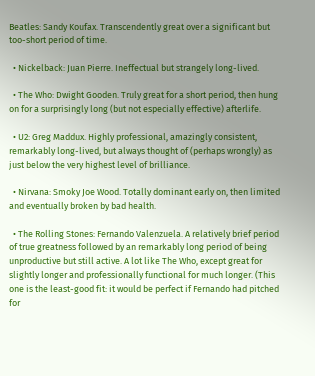Beatles: Sandy Koufax. Transcendently great over a significant but too-short period of time.

  • Nickelback: Juan Pierre. Ineffectual but strangely long-lived.

  • The Who: Dwight Gooden. Truly great for a short period, then hung on for a surprisingly long (but not especially effective) afterlife.

  • U2: Greg Maddux. Highly professional, amazingly consistent, remarkably long-lived, but always thought of (perhaps wrongly) as just below the very highest level of brilliance.

  • Nirvana: Smoky Joe Wood. Totally dominant early on, then limited and eventually broken by bad health.

  • The Rolling Stones: Fernando Valenzuela. A relatively brief period of true greatness followed by an remarkably long period of being unproductive but still active. A lot like The Who, except great for slightly longer and professionally functional for much longer. (This one is the least-good fit: it would be perfect if Fernando had pitched for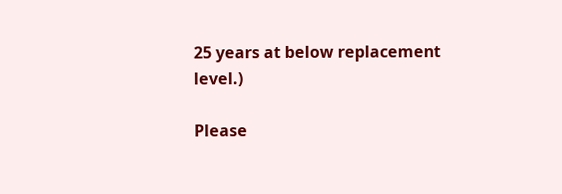25 years at below replacement level.)

Please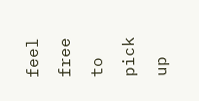feel free to pick up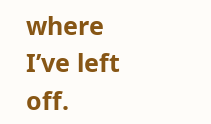where I’ve left off.